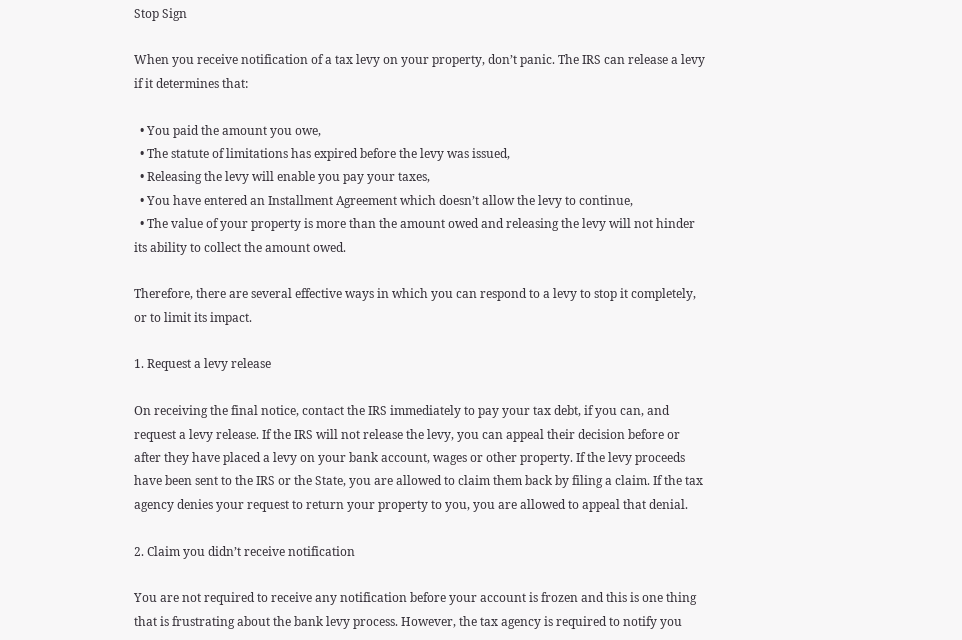Stop Sign

When you receive notification of a tax levy on your property, don’t panic. The IRS can release a levy if it determines that:

  • You paid the amount you owe,
  • The statute of limitations has expired before the levy was issued,
  • Releasing the levy will enable you pay your taxes,
  • You have entered an Installment Agreement which doesn’t allow the levy to continue,
  • The value of your property is more than the amount owed and releasing the levy will not hinder its ability to collect the amount owed.

Therefore, there are several effective ways in which you can respond to a levy to stop it completely, or to limit its impact.

1. Request a levy release

On receiving the final notice, contact the IRS immediately to pay your tax debt, if you can, and request a levy release. If the IRS will not release the levy, you can appeal their decision before or after they have placed a levy on your bank account, wages or other property. If the levy proceeds have been sent to the IRS or the State, you are allowed to claim them back by filing a claim. If the tax agency denies your request to return your property to you, you are allowed to appeal that denial.

2. Claim you didn’t receive notification

You are not required to receive any notification before your account is frozen and this is one thing that is frustrating about the bank levy process. However, the tax agency is required to notify you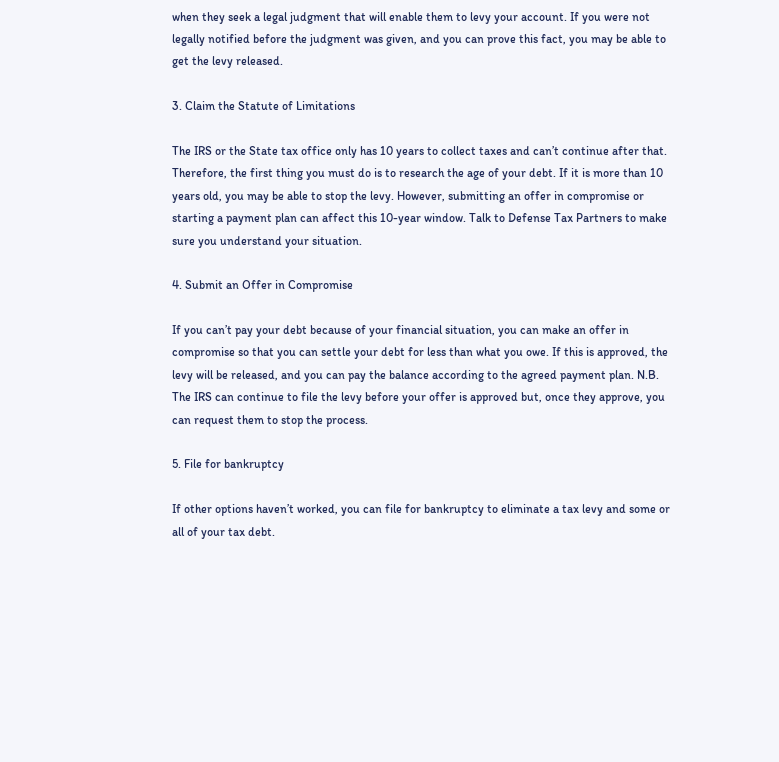when they seek a legal judgment that will enable them to levy your account. If you were not legally notified before the judgment was given, and you can prove this fact, you may be able to get the levy released.

3. Claim the Statute of Limitations

The IRS or the State tax office only has 10 years to collect taxes and can’t continue after that. Therefore, the first thing you must do is to research the age of your debt. If it is more than 10 years old, you may be able to stop the levy. However, submitting an offer in compromise or starting a payment plan can affect this 10-year window. Talk to Defense Tax Partners to make sure you understand your situation.

4. Submit an Offer in Compromise

If you can’t pay your debt because of your financial situation, you can make an offer in compromise so that you can settle your debt for less than what you owe. If this is approved, the levy will be released, and you can pay the balance according to the agreed payment plan. N.B. The IRS can continue to file the levy before your offer is approved but, once they approve, you can request them to stop the process.

5. File for bankruptcy

If other options haven’t worked, you can file for bankruptcy to eliminate a tax levy and some or all of your tax debt.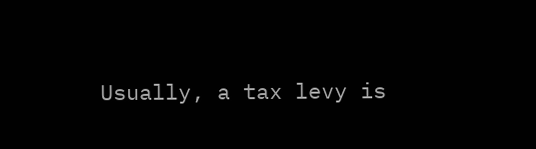Usually, a tax levy is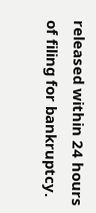released within 24 hours of filing for bankruptcy.